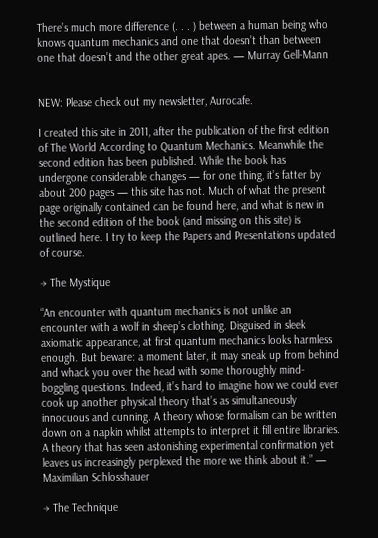There’s much more difference (. . . ) between a human being who knows quantum mechanics and one that doesn’t than between one that doesn’t and the other great apes. — Murray Gell-Mann


NEW: Please check out my newsletter, Aurocafe.

I created this site in 2011, after the publication of the first edition of The World According to Quantum Mechanics. Meanwhile the second edition has been published. While the book has undergone considerable changes — for one thing, it’s fatter by about 200 pages — this site has not. Much of what the present page originally contained can be found here, and what is new in the second edition of the book (and missing on this site) is outlined here. I try to keep the Papers and Presentations updated of course.

→ The Mystique

“An encounter with quantum mechanics is not unlike an encounter with a wolf in sheep’s clothing. Disguised in sleek axiomatic appearance, at first quantum mechanics looks harmless enough. But beware: a moment later, it may sneak up from behind and whack you over the head with some thoroughly mind-boggling questions. Indeed, it’s hard to imagine how we could ever cook up another physical theory that’s as simultaneously innocuous and cunning. A theory whose formalism can be written down on a napkin whilst attempts to interpret it fill entire libraries. A theory that has seen astonishing experimental confirmation yet leaves us increasingly perplexed the more we think about it.” — Maximilian Schlosshauer

→ The Technique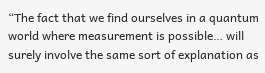“The fact that we find ourselves in a quantum world where measurement is possible… will surely involve the same sort of explanation as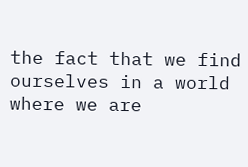the fact that we find ourselves in a world where we are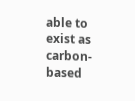able to exist as carbon-based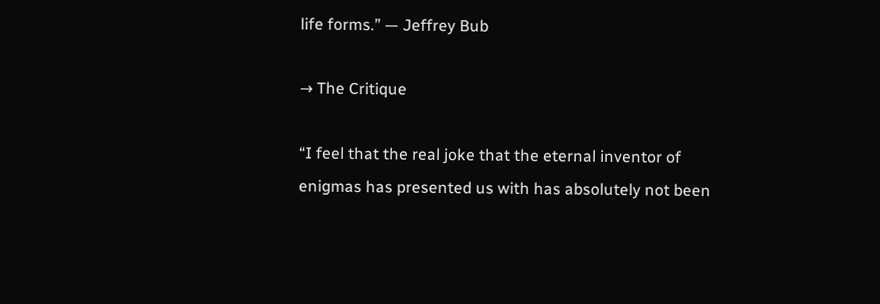life forms.” — Jeffrey Bub

→ The Critique

“I feel that the real joke that the eternal inventor of enigmas has presented us with has absolutely not been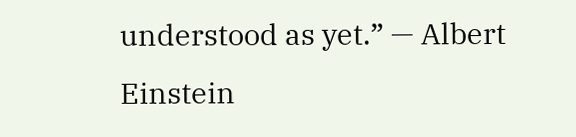understood as yet.” — Albert Einstein